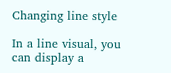Changing line style

In a line visual, you can display a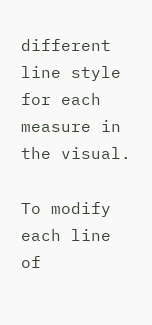different line style for each measure in the visual.

To modify each line of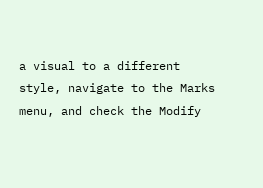a visual to a different style, navigate to the Marks menu, and check the Modify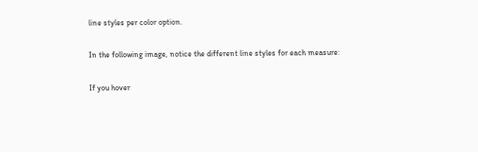line styles per color option.

In the following image, notice the different line styles for each measure:

If you hover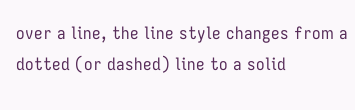over a line, the line style changes from a dotted (or dashed) line to a solid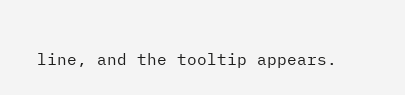line, and the tooltip appears.